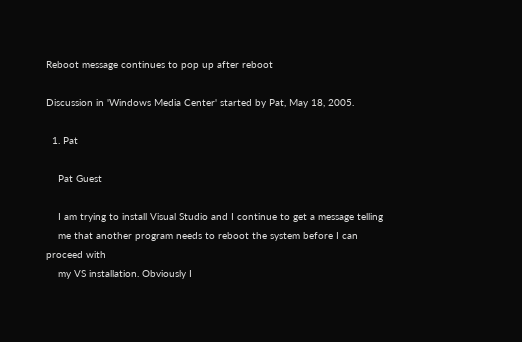Reboot message continues to pop up after reboot

Discussion in 'Windows Media Center' started by Pat, May 18, 2005.

  1. Pat

    Pat Guest

    I am trying to install Visual Studio and I continue to get a message telling
    me that another program needs to reboot the system before I can proceed with
    my VS installation. Obviously I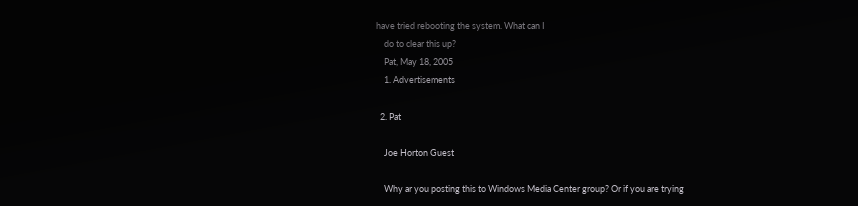have tried rebooting the system. What can I
    do to clear this up?
    Pat, May 18, 2005
    1. Advertisements

  2. Pat

    Joe Horton Guest

    Why ar you posting this to Windows Media Center group? Or if you are trying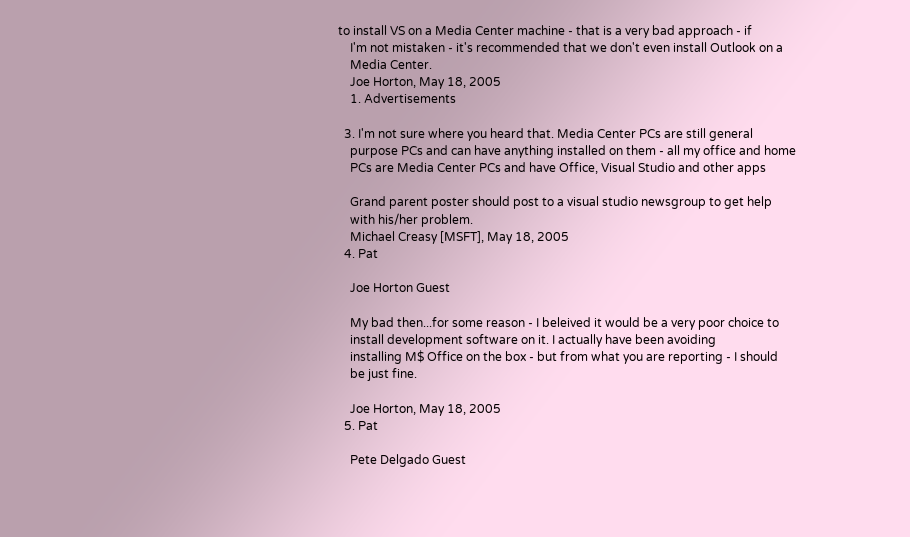to install VS on a Media Center machine - that is a very bad approach - if
    I'm not mistaken - it's recommended that we don't even install Outlook on a
    Media Center.
    Joe Horton, May 18, 2005
    1. Advertisements

  3. I'm not sure where you heard that. Media Center PCs are still general
    purpose PCs and can have anything installed on them - all my office and home
    PCs are Media Center PCs and have Office, Visual Studio and other apps

    Grand parent poster should post to a visual studio newsgroup to get help
    with his/her problem.
    Michael Creasy [MSFT], May 18, 2005
  4. Pat

    Joe Horton Guest

    My bad then...for some reason - I beleived it would be a very poor choice to
    install development software on it. I actually have been avoiding
    installing M$ Office on the box - but from what you are reporting - I should
    be just fine.

    Joe Horton, May 18, 2005
  5. Pat

    Pete Delgado Guest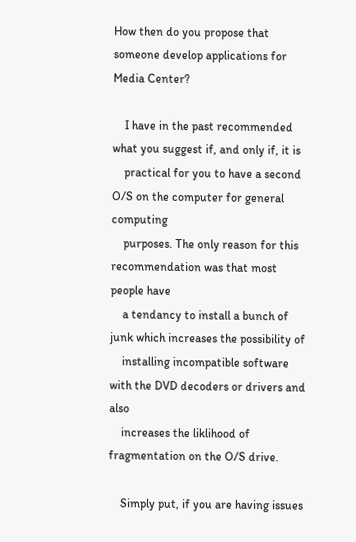How then do you propose that someone develop applications for Media Center?

    I have in the past recommended what you suggest if, and only if, it is
    practical for you to have a second O/S on the computer for general computing
    purposes. The only reason for this recommendation was that most people have
    a tendancy to install a bunch of junk which increases the possibility of
    installing incompatible software with the DVD decoders or drivers and also
    increases the liklihood of fragmentation on the O/S drive.

    Simply put, if you are having issues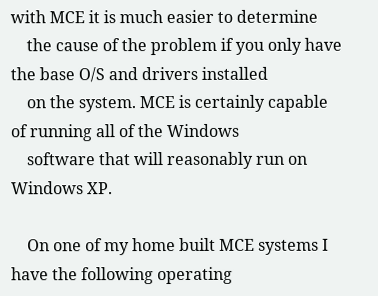with MCE it is much easier to determine
    the cause of the problem if you only have the base O/S and drivers installed
    on the system. MCE is certainly capable of running all of the Windows
    software that will reasonably run on Windows XP.

    On one of my home built MCE systems I have the following operating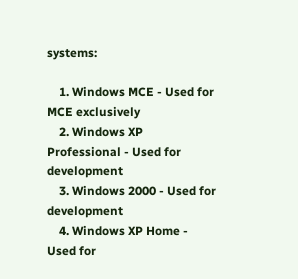systems:

    1. Windows MCE - Used for MCE exclusively
    2. Windows XP Professional - Used for development
    3. Windows 2000 - Used for development
    4. Windows XP Home - Used for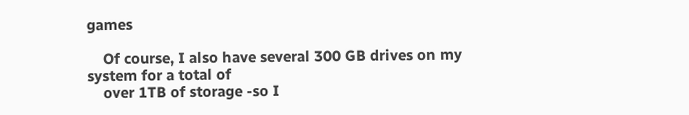games

    Of course, I also have several 300 GB drives on my system for a total of
    over 1TB of storage -so I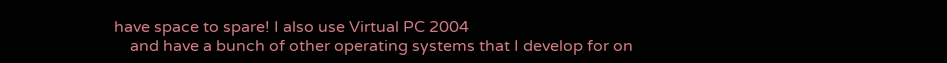have space to spare! I also use Virtual PC 2004
    and have a bunch of other operating systems that I develop for on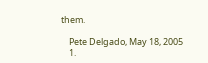them.

    Pete Delgado, May 18, 2005
    1.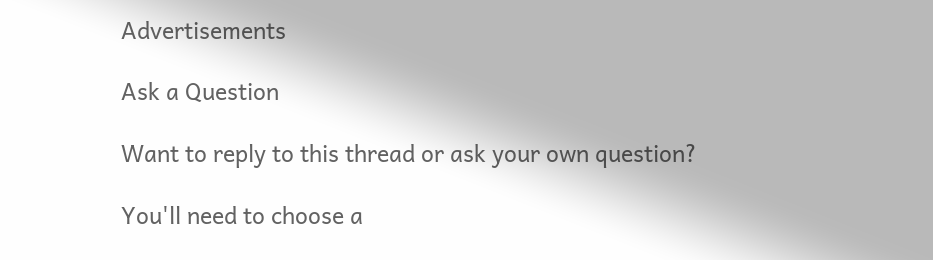Advertisements

Ask a Question

Want to reply to this thread or ask your own question?

You'll need to choose a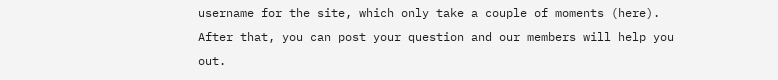username for the site, which only take a couple of moments (here). After that, you can post your question and our members will help you out.